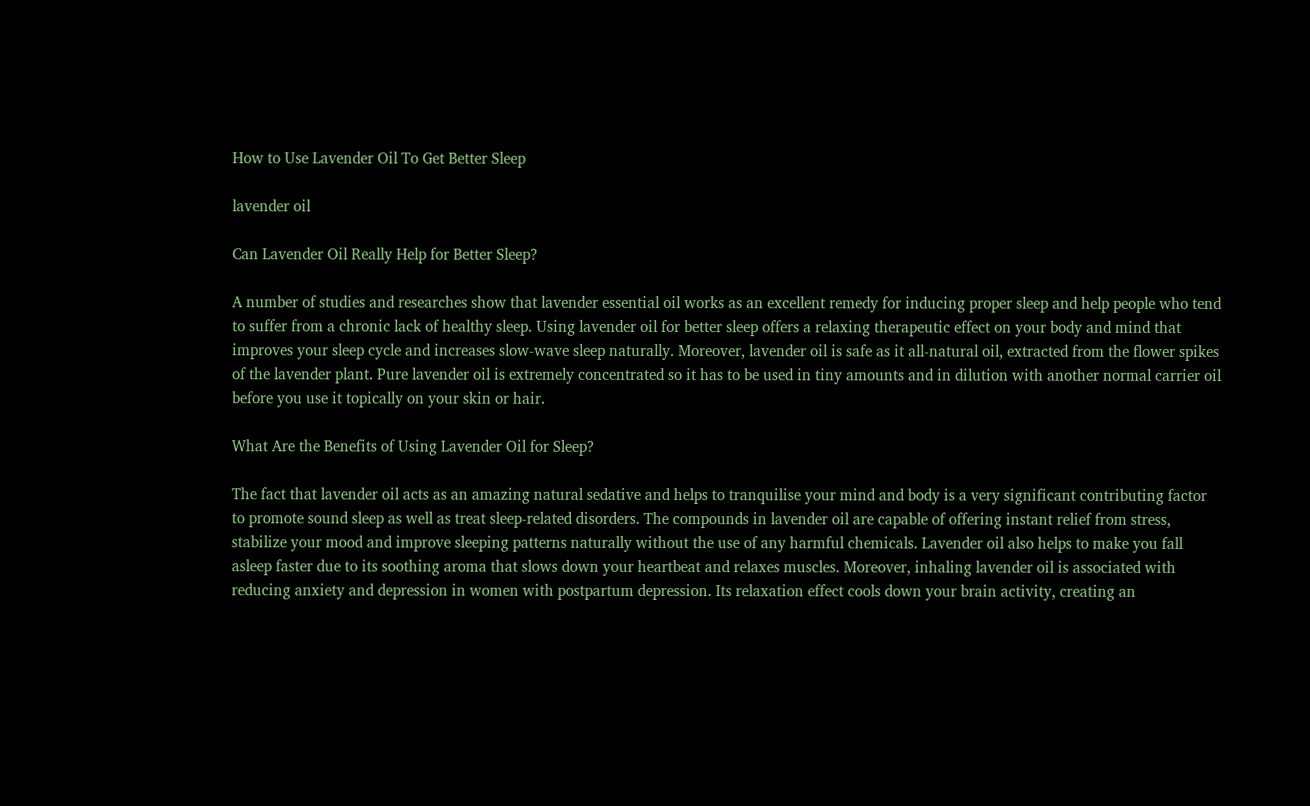How to Use Lavender Oil To Get Better Sleep

lavender oil

Can Lavender Oil Really Help for Better Sleep?

A number of studies and researches show that lavender essential oil works as an excellent remedy for inducing proper sleep and help people who tend to suffer from a chronic lack of healthy sleep. Using lavender oil for better sleep offers a relaxing therapeutic effect on your body and mind that improves your sleep cycle and increases slow-wave sleep naturally. Moreover, lavender oil is safe as it all-natural oil, extracted from the flower spikes of the lavender plant. Pure lavender oil is extremely concentrated so it has to be used in tiny amounts and in dilution with another normal carrier oil before you use it topically on your skin or hair.

What Are the Benefits of Using Lavender Oil for Sleep?

The fact that lavender oil acts as an amazing natural sedative and helps to tranquilise your mind and body is a very significant contributing factor to promote sound sleep as well as treat sleep-related disorders. The compounds in lavender oil are capable of offering instant relief from stress, stabilize your mood and improve sleeping patterns naturally without the use of any harmful chemicals. Lavender oil also helps to make you fall asleep faster due to its soothing aroma that slows down your heartbeat and relaxes muscles. Moreover, inhaling lavender oil is associated with reducing anxiety and depression in women with postpartum depression. Its relaxation effect cools down your brain activity, creating an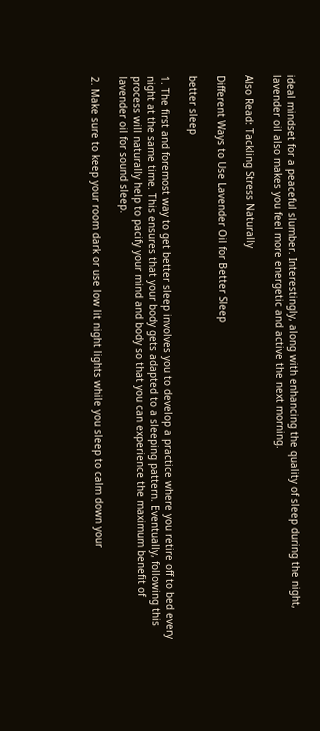ideal mindset for a peaceful slumber. Interestingly, along with enhancing the quality of sleep during the night, lavender oil also makes you feel more energetic and active the next morning.

Also Read: Tackling Stress Naturally

Different Ways to Use Lavender Oil for Better Sleep

better sleep

1. The first and foremost way to get better sleep involves you to develop a practice where you retire off to bed every night at the same time. This ensures that your body gets adapted to a sleeping pattern. Eventually, following this process will naturally help to pacify your mind and body so that you can experience the maximum benefit of lavender oil for sound sleep.

2. Make sure to keep your room dark or use low lit night lights while you sleep to calm down your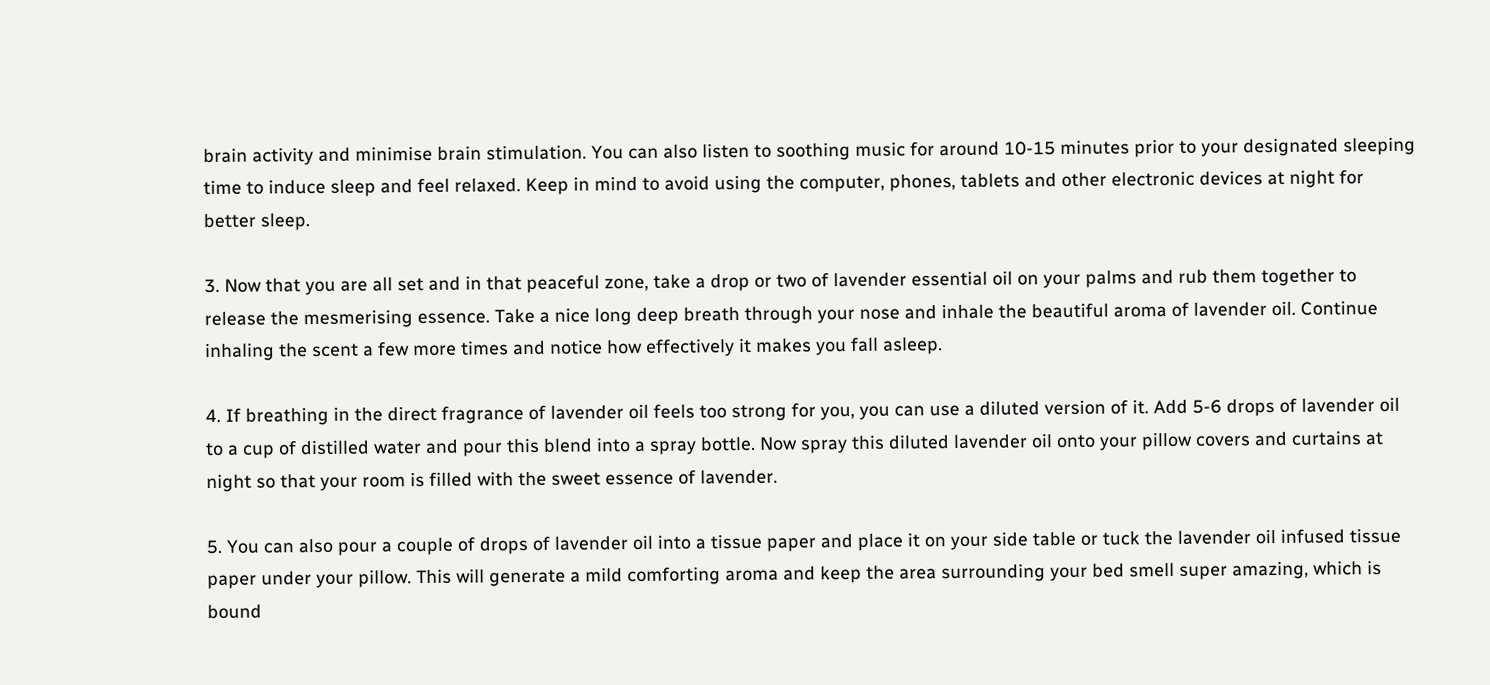brain activity and minimise brain stimulation. You can also listen to soothing music for around 10-15 minutes prior to your designated sleeping time to induce sleep and feel relaxed. Keep in mind to avoid using the computer, phones, tablets and other electronic devices at night for better sleep.

3. Now that you are all set and in that peaceful zone, take a drop or two of lavender essential oil on your palms and rub them together to release the mesmerising essence. Take a nice long deep breath through your nose and inhale the beautiful aroma of lavender oil. Continue inhaling the scent a few more times and notice how effectively it makes you fall asleep.

4. If breathing in the direct fragrance of lavender oil feels too strong for you, you can use a diluted version of it. Add 5-6 drops of lavender oil to a cup of distilled water and pour this blend into a spray bottle. Now spray this diluted lavender oil onto your pillow covers and curtains at night so that your room is filled with the sweet essence of lavender.

5. You can also pour a couple of drops of lavender oil into a tissue paper and place it on your side table or tuck the lavender oil infused tissue paper under your pillow. This will generate a mild comforting aroma and keep the area surrounding your bed smell super amazing, which is bound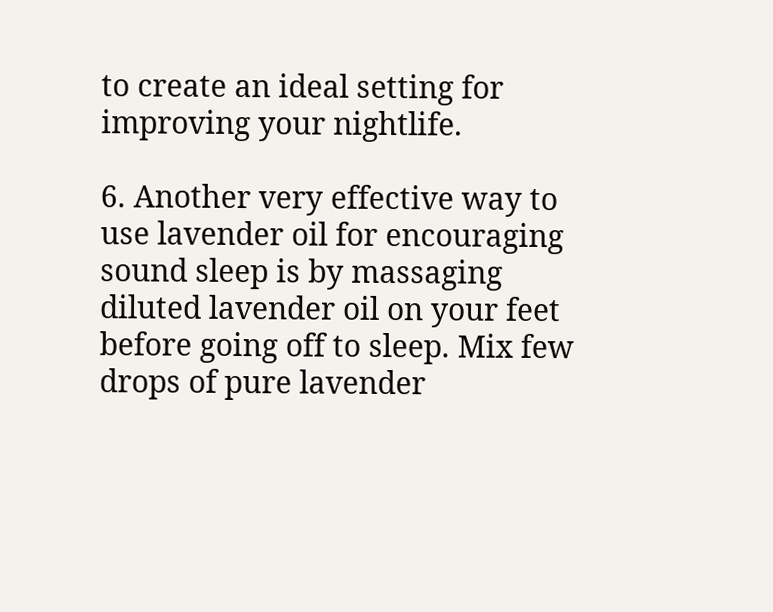to create an ideal setting for improving your nightlife.

6. Another very effective way to use lavender oil for encouraging sound sleep is by massaging diluted lavender oil on your feet before going off to sleep. Mix few drops of pure lavender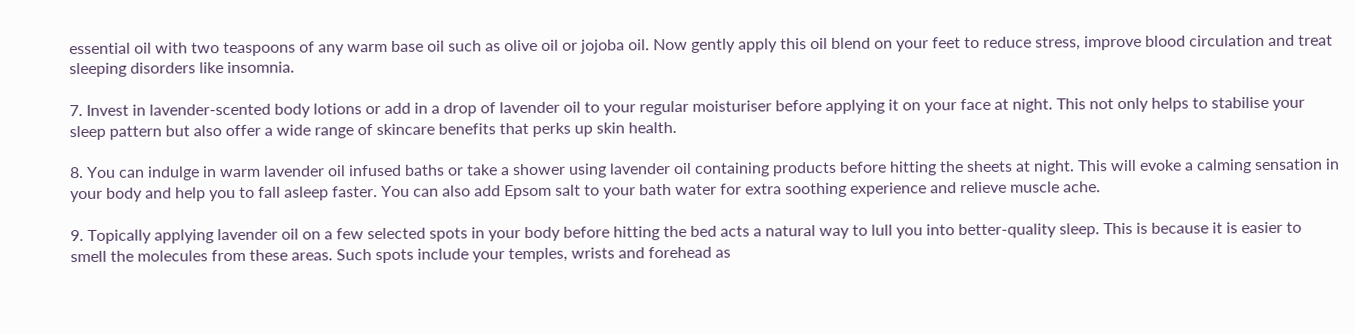essential oil with two teaspoons of any warm base oil such as olive oil or jojoba oil. Now gently apply this oil blend on your feet to reduce stress, improve blood circulation and treat sleeping disorders like insomnia.

7. Invest in lavender-scented body lotions or add in a drop of lavender oil to your regular moisturiser before applying it on your face at night. This not only helps to stabilise your sleep pattern but also offer a wide range of skincare benefits that perks up skin health.

8. You can indulge in warm lavender oil infused baths or take a shower using lavender oil containing products before hitting the sheets at night. This will evoke a calming sensation in your body and help you to fall asleep faster. You can also add Epsom salt to your bath water for extra soothing experience and relieve muscle ache.

9. Topically applying lavender oil on a few selected spots in your body before hitting the bed acts a natural way to lull you into better-quality sleep. This is because it is easier to smell the molecules from these areas. Such spots include your temples, wrists and forehead as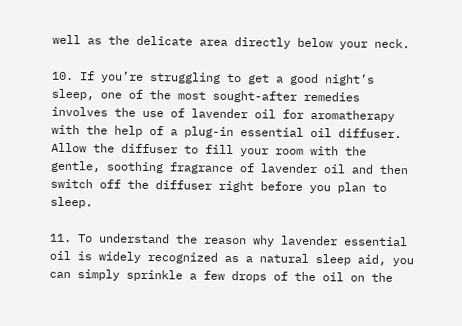well as the delicate area directly below your neck.

10. If you’re struggling to get a good night’s sleep, one of the most sought-after remedies involves the use of lavender oil for aromatherapy with the help of a plug-in essential oil diffuser. Allow the diffuser to fill your room with the gentle, soothing fragrance of lavender oil and then switch off the diffuser right before you plan to sleep.

11. To understand the reason why lavender essential oil is widely recognized as a natural sleep aid, you can simply sprinkle a few drops of the oil on the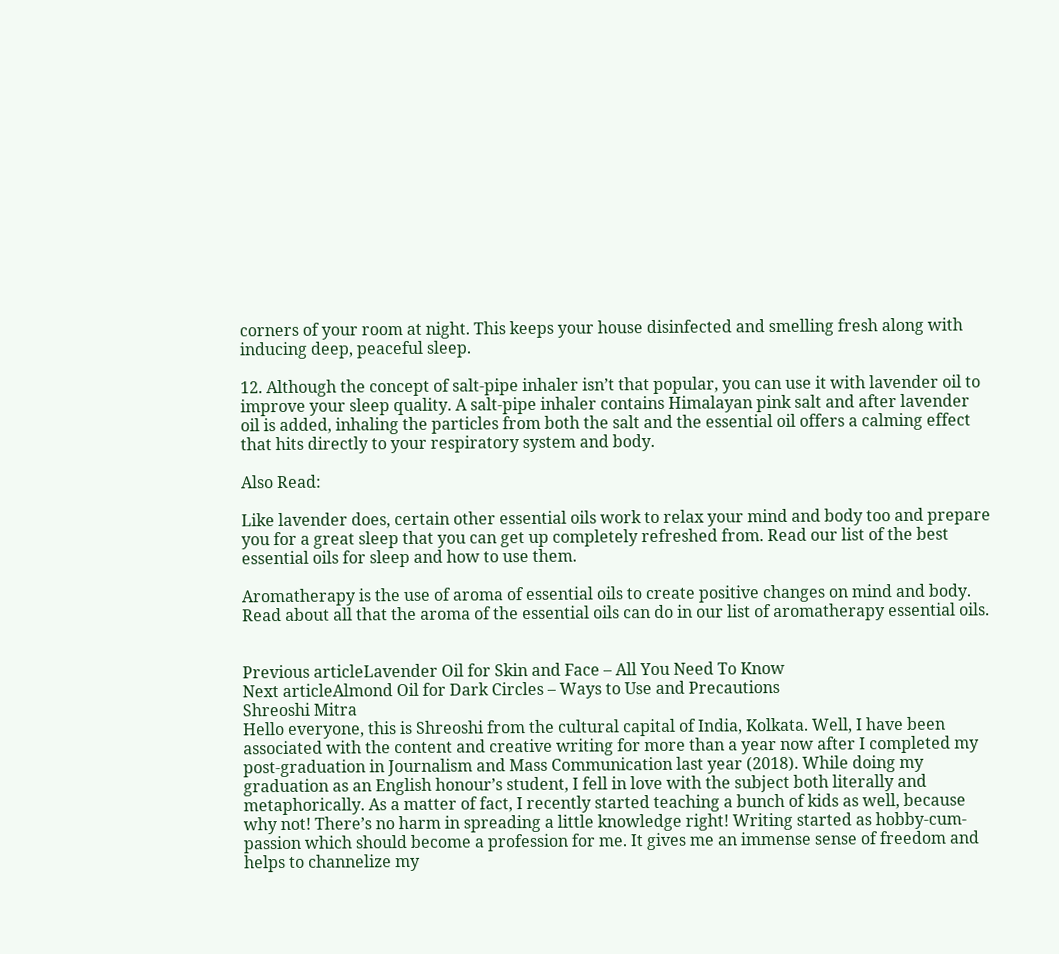corners of your room at night. This keeps your house disinfected and smelling fresh along with inducing deep, peaceful sleep.

12. Although the concept of salt-pipe inhaler isn’t that popular, you can use it with lavender oil to improve your sleep quality. A salt-pipe inhaler contains Himalayan pink salt and after lavender oil is added, inhaling the particles from both the salt and the essential oil offers a calming effect that hits directly to your respiratory system and body.

Also Read:

Like lavender does, certain other essential oils work to relax your mind and body too and prepare you for a great sleep that you can get up completely refreshed from. Read our list of the best essential oils for sleep and how to use them.

Aromatherapy is the use of aroma of essential oils to create positive changes on mind and body. Read about all that the aroma of the essential oils can do in our list of aromatherapy essential oils.


Previous articleLavender Oil for Skin and Face – All You Need To Know
Next articleAlmond Oil for Dark Circles – Ways to Use and Precautions
Shreoshi Mitra
Hello everyone, this is Shreoshi from the cultural capital of India, Kolkata. Well, I have been associated with the content and creative writing for more than a year now after I completed my post-graduation in Journalism and Mass Communication last year (2018). While doing my graduation as an English honour’s student, I fell in love with the subject both literally and metaphorically. As a matter of fact, I recently started teaching a bunch of kids as well, because why not! There’s no harm in spreading a little knowledge right! Writing started as hobby-cum-passion which should become a profession for me. It gives me an immense sense of freedom and helps to channelize my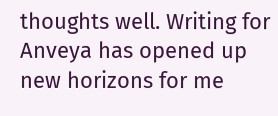thoughts well. Writing for Anveya has opened up new horizons for me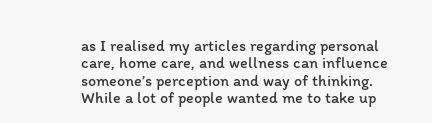as I realised my articles regarding personal care, home care, and wellness can influence someone’s perception and way of thinking. While a lot of people wanted me to take up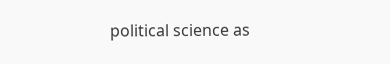political science as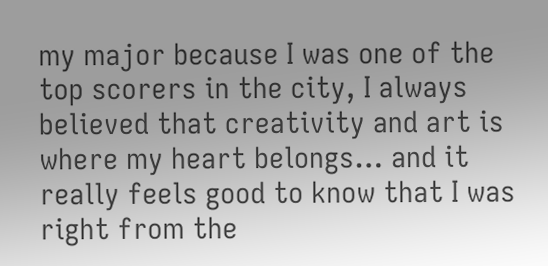my major because I was one of the top scorers in the city, I always believed that creativity and art is where my heart belongs… and it really feels good to know that I was right from the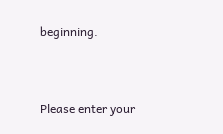beginning.


Please enter your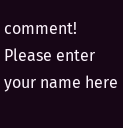comment!
Please enter your name here